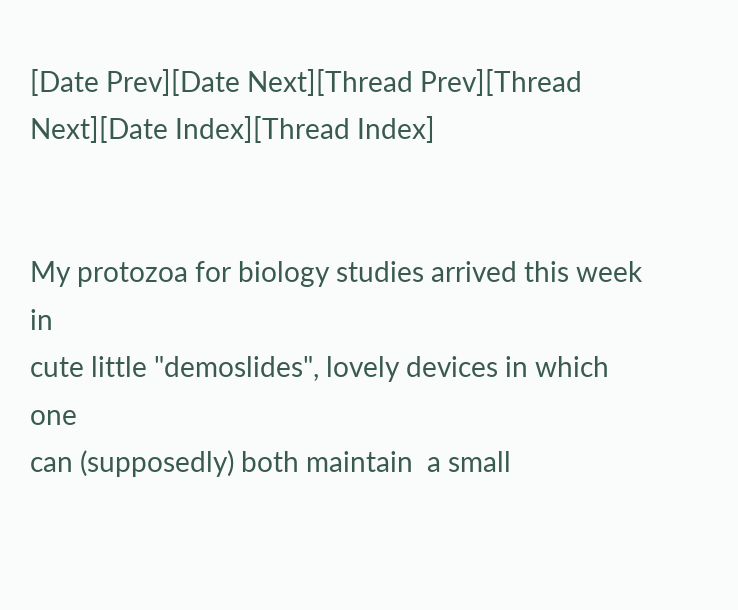[Date Prev][Date Next][Thread Prev][Thread Next][Date Index][Thread Index]


My protozoa for biology studies arrived this week in
cute little "demoslides", lovely devices in which one
can (supposedly) both maintain  a small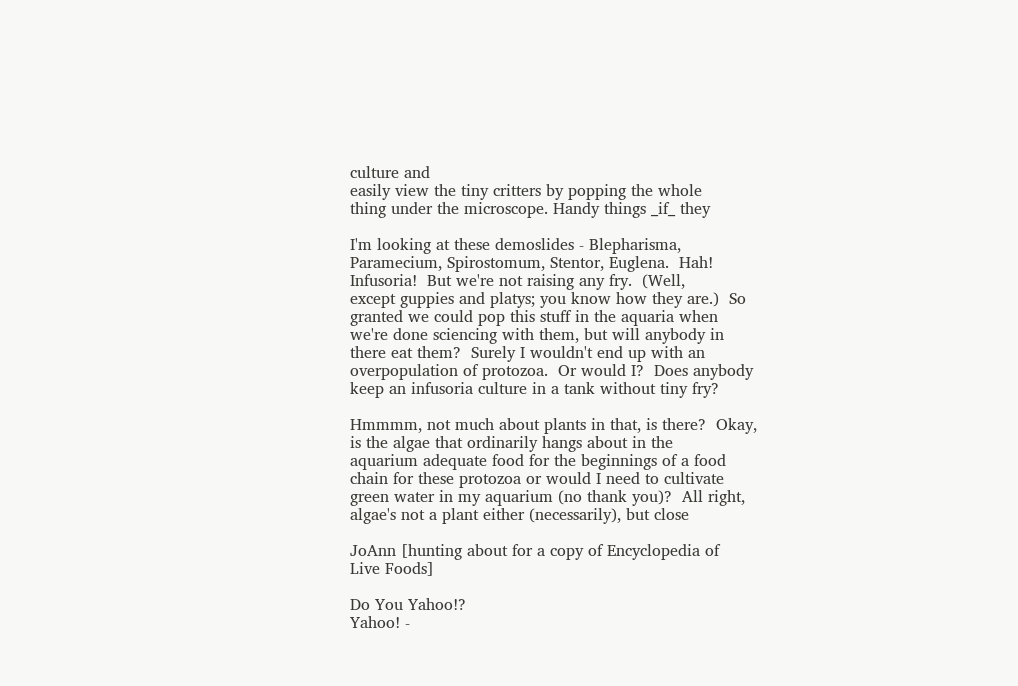culture and
easily view the tiny critters by popping the whole
thing under the microscope. Handy things _if_ they

I'm looking at these demoslides - Blepharisma,
Paramecium, Spirostomum, Stentor, Euglena.  Hah!
Infusoria!  But we're not raising any fry.  (Well,
except guppies and platys; you know how they are.)  So
granted we could pop this stuff in the aquaria when
we're done sciencing with them, but will anybody in
there eat them?  Surely I wouldn't end up with an
overpopulation of protozoa.  Or would I?  Does anybody
keep an infusoria culture in a tank without tiny fry?

Hmmmm, not much about plants in that, is there?  Okay,
is the algae that ordinarily hangs about in the
aquarium adequate food for the beginnings of a food
chain for these protozoa or would I need to cultivate
green water in my aquarium (no thank you)?  All right,
algae's not a plant either (necessarily), but close

JoAnn [hunting about for a copy of Encyclopedia of
Live Foods]

Do You Yahoo!?
Yahoo! -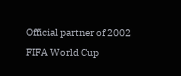Official partner of 2002 FIFA World Cup